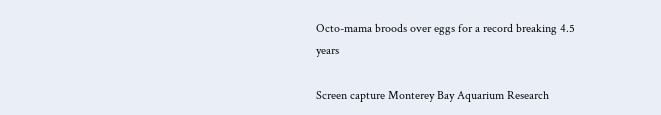Octo-mama broods over eggs for a record breaking 4.5 years

Screen capture Monterey Bay Aquarium Research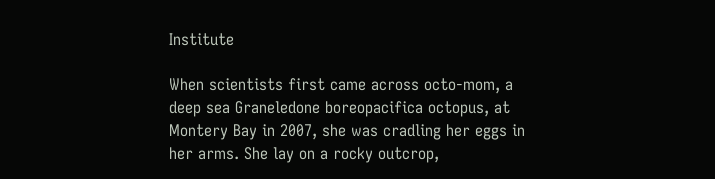Institute

When scientists first came across octo-mom, a deep sea Graneledone boreopacifica octopus, at Montery Bay in 2007, she was cradling her eggs in her arms. She lay on a rocky outcrop,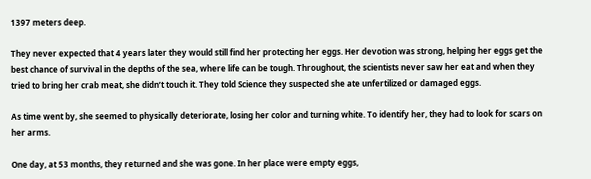1397 meters deep.

They never expected that 4 years later they would still find her protecting her eggs. Her devotion was strong, helping her eggs get the best chance of survival in the depths of the sea, where life can be tough. Throughout, the scientists never saw her eat and when they tried to bring her crab meat, she didn’t touch it. They told Science they suspected she ate unfertilized or damaged eggs.

As time went by, she seemed to physically deteriorate, losing her color and turning white. To identify her, they had to look for scars on her arms.

One day, at 53 months, they returned and she was gone. In her place were empty eggs,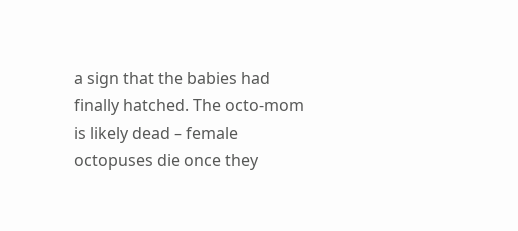a sign that the babies had finally hatched. The octo-mom is likely dead – female octopuses die once they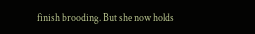finish brooding. But she now holds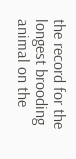the record for the longest brooding animal on the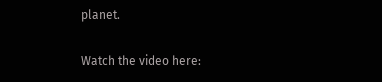planet.

Watch the video here: